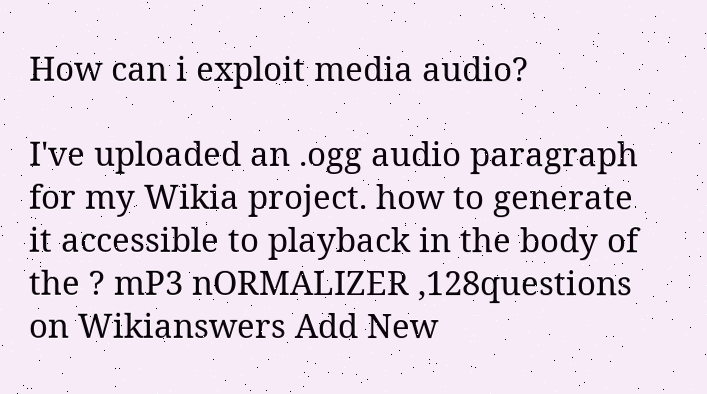How can i exploit media audio?

I've uploaded an .ogg audio paragraph for my Wikia project. how to generate it accessible to playback in the body of the ? mP3 nORMALIZER ,128questions on Wikianswers Add New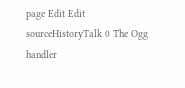page Edit Edit sourceHistoryTalk 0 The Ogg handler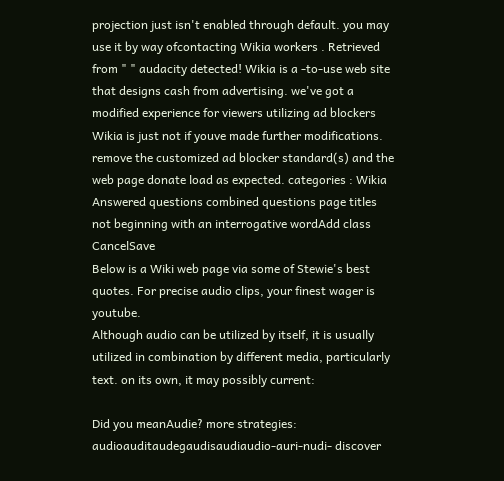projection just isn't enabled through default. you may use it by way ofcontacting Wikia workers . Retrieved from " " audacity detected! Wikia is a -to-use web site that designs cash from advertising. we've got a modified experience for viewers utilizing ad blockers Wikia is just not if youve made further modifications. remove the customized ad blocker standard(s) and the web page donate load as expected. categories : Wikia Answered questions combined questions page titles not beginning with an interrogative wordAdd class CancelSave
Below is a Wiki web page via some of Stewie's best quotes. For precise audio clips, your finest wager is youtube.
Although audio can be utilized by itself, it is usually utilized in combination by different media, particularly text. on its own, it may possibly current:

Did you meanAudie? more strategies: audioauditaudegaudisaudiaudio-auri-nudi- discover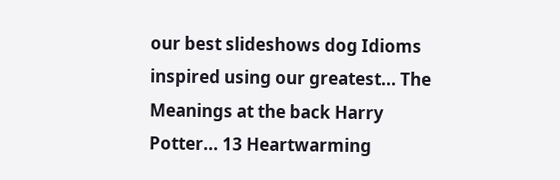our best slideshows dog Idioms inspired using our greatest... The Meanings at the back Harry Potter... 13 Heartwarming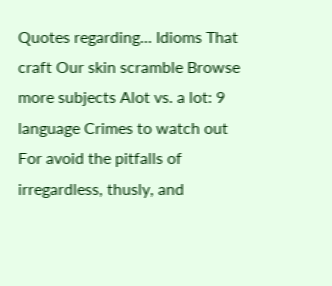Quotes regarding... Idioms That craft Our skin scramble Browse more subjects Alot vs. a lot: 9 language Crimes to watch out For avoid the pitfalls of irregardless, thusly, and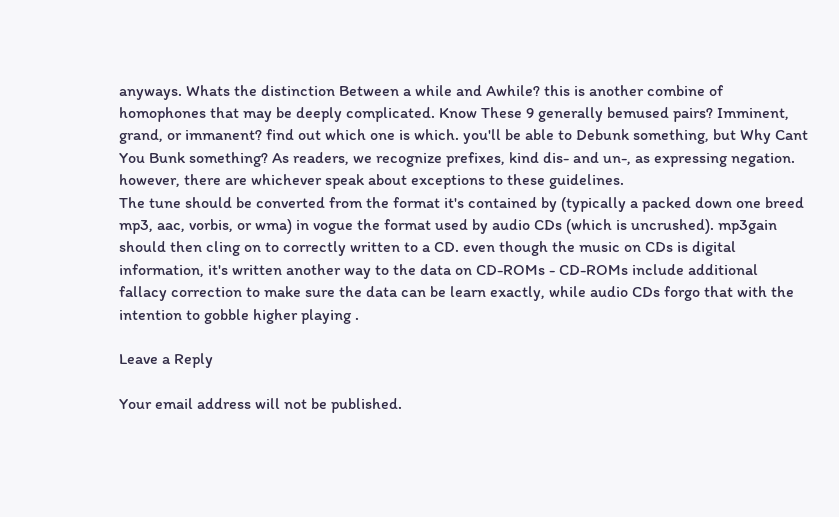anyways. Whats the distinction Between a while and Awhile? this is another combine of homophones that may be deeply complicated. Know These 9 generally bemused pairs? Imminent, grand, or immanent? find out which one is which. you'll be able to Debunk something, but Why Cant You Bunk something? As readers, we recognize prefixes, kind dis- and un-, as expressing negation. however, there are whichever speak about exceptions to these guidelines.
The tune should be converted from the format it's contained by (typically a packed down one breed mp3, aac, vorbis, or wma) in vogue the format used by audio CDs (which is uncrushed). mp3gain should then cling on to correctly written to a CD. even though the music on CDs is digital information, it's written another way to the data on CD-ROMs - CD-ROMs include additional fallacy correction to make sure the data can be learn exactly, while audio CDs forgo that with the intention to gobble higher playing .

Leave a Reply

Your email address will not be published.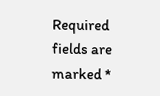Required fields are marked *